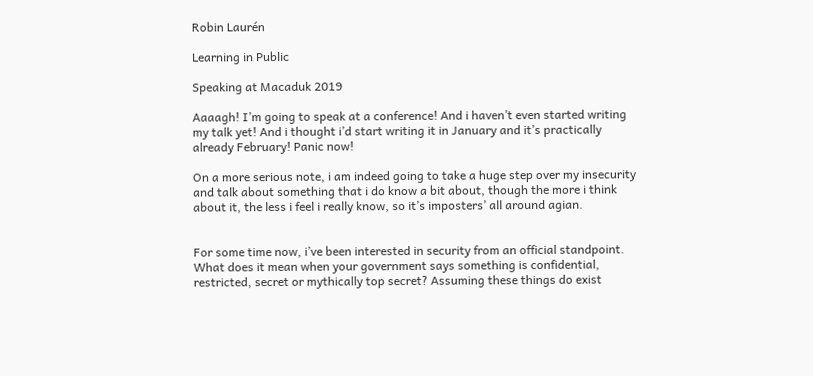Robin Laurén

Learning in Public

Speaking at Macaduk 2019

Aaaagh! I’m going to speak at a conference! And i haven’t even started writing my talk yet! And i thought i’d start writing it in January and it’s practically already February! Panic now!

On a more serious note, i am indeed going to take a huge step over my insecurity and talk about something that i do know a bit about, though the more i think about it, the less i feel i really know, so it’s imposters’ all around agian.


For some time now, i’ve been interested in security from an official standpoint. What does it mean when your government says something is confidential, restricted, secret or mythically top secret? Assuming these things do exist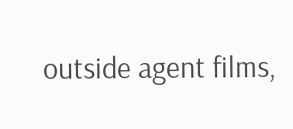outside agent films,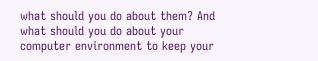what should you do about them? And what should you do about your computer environment to keep your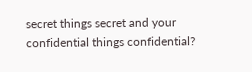secret things secret and your confidential things confidential?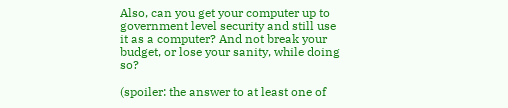Also, can you get your computer up to government level security and still use it as a computer? And not break your budget, or lose your sanity, while doing so?

(spoiler: the answer to at least one of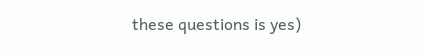these questions is yes)